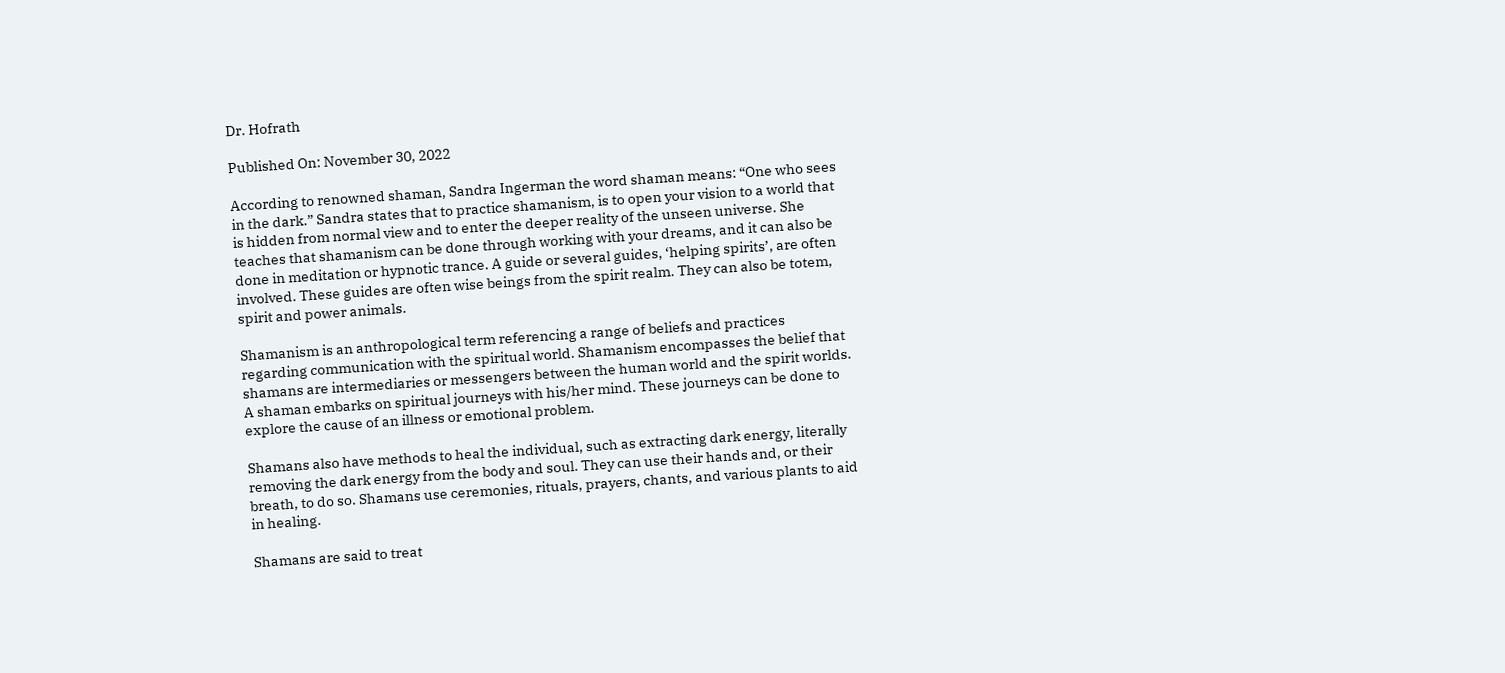Dr. Hofrath

Published On: November 30, 2022

According to renowned shaman, Sandra Ingerman the word shaman means: “One who sees in the dark.” Sandra states that to practice shamanism, is to open your vision to a world that is hidden from normal view and to enter the deeper reality of the unseen universe. She teaches that shamanism can be done through working with your dreams, and it can also be done in meditation or hypnotic trance. A guide or several guides, ‘helping spirits’, are often involved. These guides are often wise beings from the spirit realm. They can also be totem, spirit and power animals.

Shamanism is an anthropological term referencing a range of beliefs and practices regarding communication with the spiritual world. Shamanism encompasses the belief that shamans are intermediaries or messengers between the human world and the spirit worlds. A shaman embarks on spiritual journeys with his/her mind. These journeys can be done to explore the cause of an illness or emotional problem.

Shamans also have methods to heal the individual, such as extracting dark energy, literally removing the dark energy from the body and soul. They can use their hands and, or their breath, to do so. Shamans use ceremonies, rituals, prayers, chants, and various plants to aid in healing.

Shamans are said to treat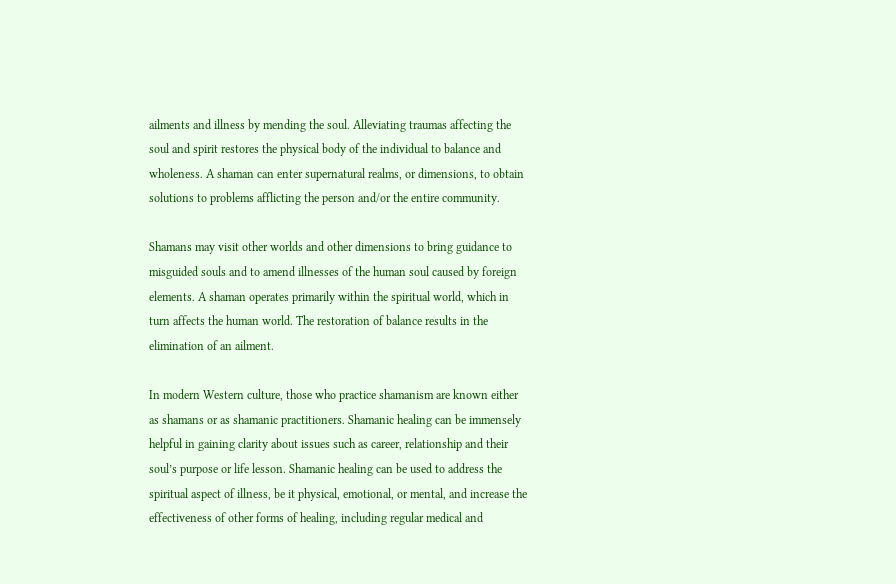ailments and illness by mending the soul. Alleviating traumas affecting the soul and spirit restores the physical body of the individual to balance and wholeness. A shaman can enter supernatural realms, or dimensions, to obtain solutions to problems afflicting the person and/or the entire community.

Shamans may visit other worlds and other dimensions to bring guidance to misguided souls and to amend illnesses of the human soul caused by foreign elements. A shaman operates primarily within the spiritual world, which in turn affects the human world. The restoration of balance results in the elimination of an ailment.

In modern Western culture, those who practice shamanism are known either as shamans or as shamanic practitioners. Shamanic healing can be immensely helpful in gaining clarity about issues such as career, relationship and their soul’s purpose or life lesson. Shamanic healing can be used to address the spiritual aspect of illness, be it physical, emotional, or mental, and increase the effectiveness of other forms of healing, including regular medical and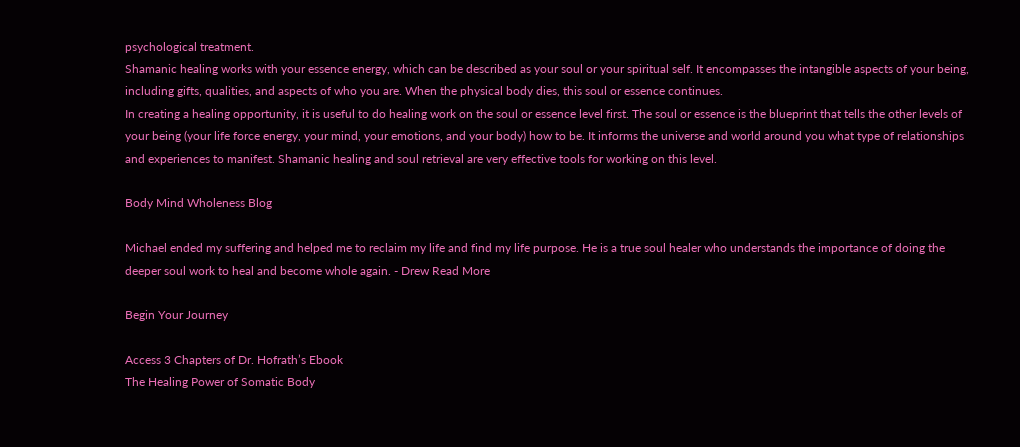psychological treatment.
Shamanic healing works with your essence energy, which can be described as your soul or your spiritual self. It encompasses the intangible aspects of your being, including gifts, qualities, and aspects of who you are. When the physical body dies, this soul or essence continues.
In creating a healing opportunity, it is useful to do healing work on the soul or essence level first. The soul or essence is the blueprint that tells the other levels of your being (your life force energy, your mind, your emotions, and your body) how to be. It informs the universe and world around you what type of relationships and experiences to manifest. Shamanic healing and soul retrieval are very effective tools for working on this level.

Body Mind Wholeness Blog

Michael ended my suffering and helped me to reclaim my life and find my life purpose. He is a true soul healer who understands the importance of doing the deeper soul work to heal and become whole again. - Drew Read More

Begin Your Journey

Access 3 Chapters of Dr. Hofrath’s Ebook
The Healing Power of Somatic Body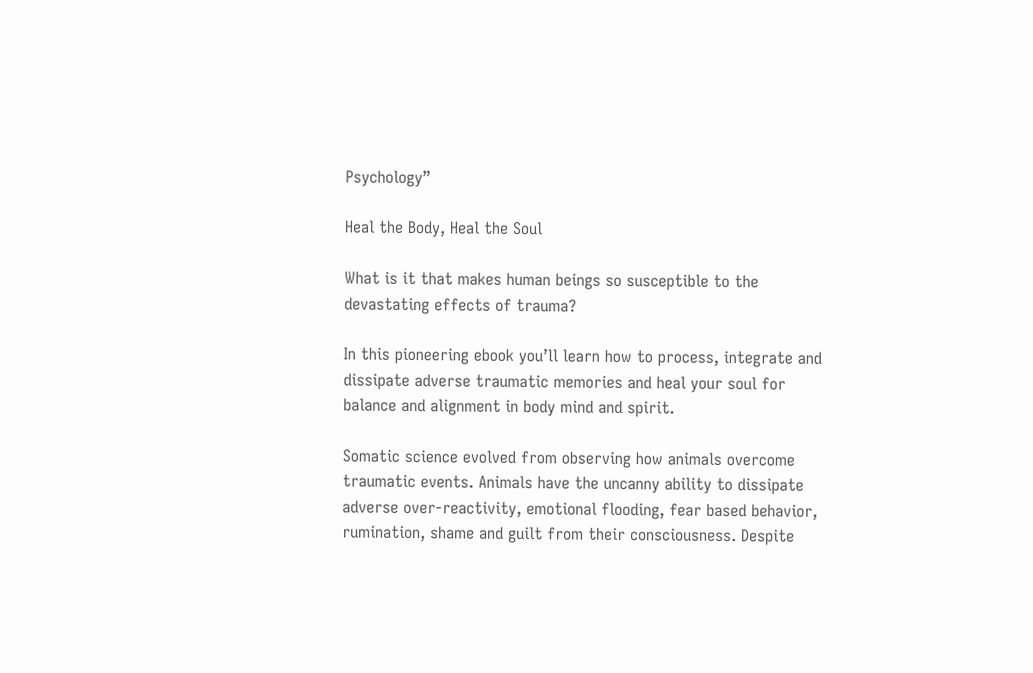Psychology”

Heal the Body, Heal the Soul

What is it that makes human beings so susceptible to the devastating effects of trauma?

In this pioneering ebook you’ll learn how to process, integrate and dissipate adverse traumatic memories and heal your soul for balance and alignment in body mind and spirit.

Somatic science evolved from observing how animals overcome traumatic events. Animals have the uncanny ability to dissipate adverse over-reactivity, emotional flooding, fear based behavior, rumination, shame and guilt from their consciousness. Despite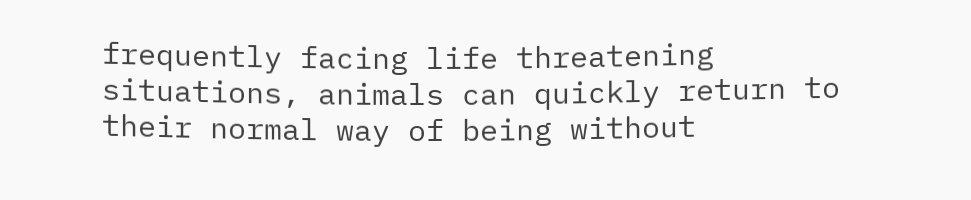frequently facing life threatening situations, animals can quickly return to their normal way of being without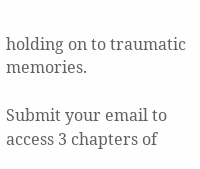holding on to traumatic memories.

Submit your email to access 3 chapters of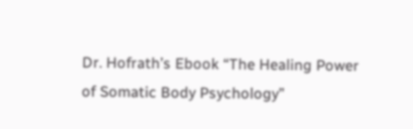Dr. Hofrath’s Ebook “The Healing Power of Somatic Body Psychology”